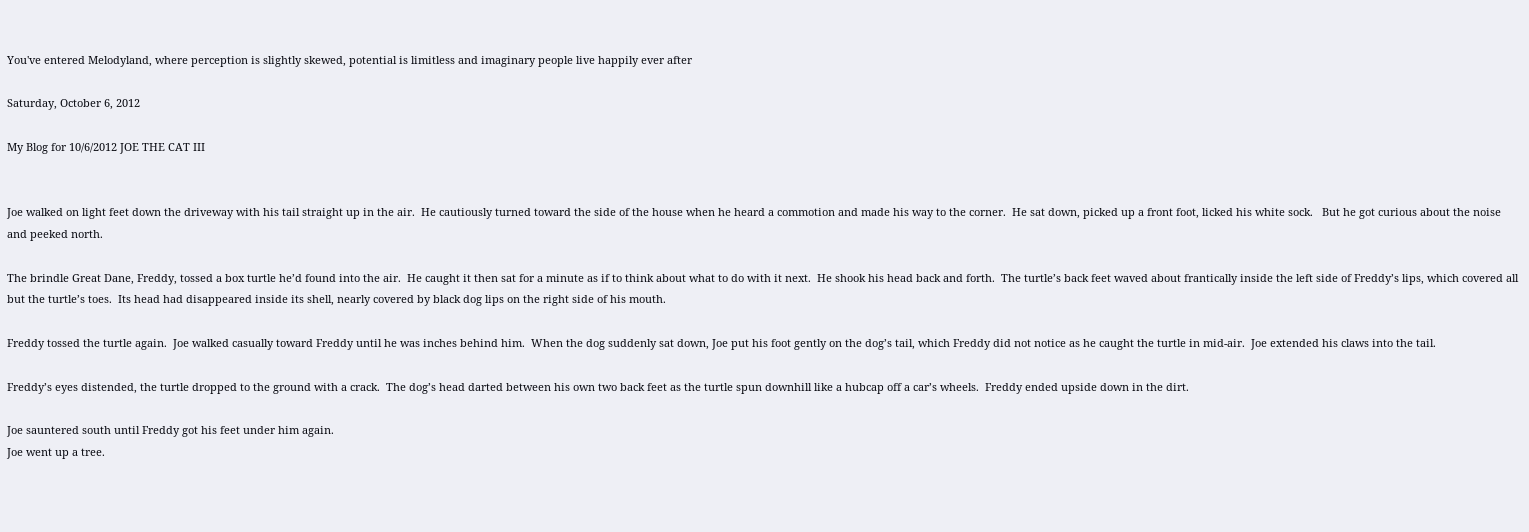You've entered Melodyland, where perception is slightly skewed, potential is limitless and imaginary people live happily ever after

Saturday, October 6, 2012

My Blog for 10/6/2012 JOE THE CAT III


Joe walked on light feet down the driveway with his tail straight up in the air.  He cautiously turned toward the side of the house when he heard a commotion and made his way to the corner.  He sat down, picked up a front foot, licked his white sock.   But he got curious about the noise and peeked north.

The brindle Great Dane, Freddy, tossed a box turtle he’d found into the air.  He caught it then sat for a minute as if to think about what to do with it next.  He shook his head back and forth.  The turtle’s back feet waved about frantically inside the left side of Freddy’s lips, which covered all but the turtle’s toes.  Its head had disappeared inside its shell, nearly covered by black dog lips on the right side of his mouth.

Freddy tossed the turtle again.  Joe walked casually toward Freddy until he was inches behind him.  When the dog suddenly sat down, Joe put his foot gently on the dog’s tail, which Freddy did not notice as he caught the turtle in mid-air.  Joe extended his claws into the tail.

Freddy’s eyes distended, the turtle dropped to the ground with a crack.  The dog’s head darted between his own two back feet as the turtle spun downhill like a hubcap off a car’s wheels.  Freddy ended upside down in the dirt.

Joe sauntered south until Freddy got his feet under him again.
Joe went up a tree.